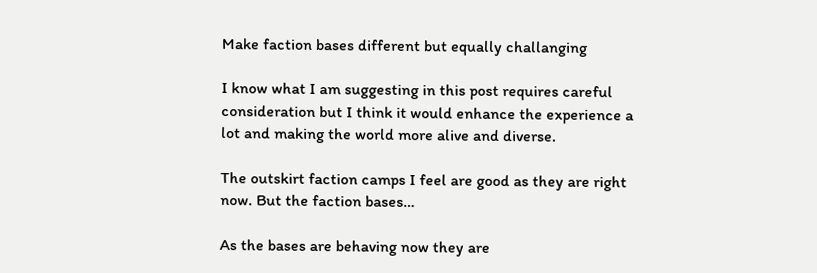Make faction bases different but equally challanging

I know what I am suggesting in this post requires careful consideration but I think it would enhance the experience a lot and making the world more alive and diverse.

The outskirt faction camps I feel are good as they are right now. But the faction bases…

As the bases are behaving now they are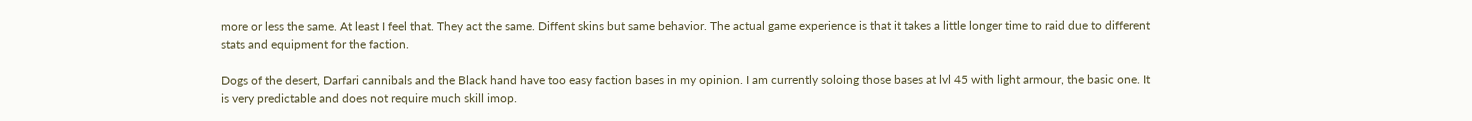more or less the same. At least I feel that. They act the same. Diffent skins but same behavior. The actual game experience is that it takes a little longer time to raid due to different stats and equipment for the faction.

Dogs of the desert, Darfari cannibals and the Black hand have too easy faction bases in my opinion. I am currently soloing those bases at lvl 45 with light armour, the basic one. It is very predictable and does not require much skill imop.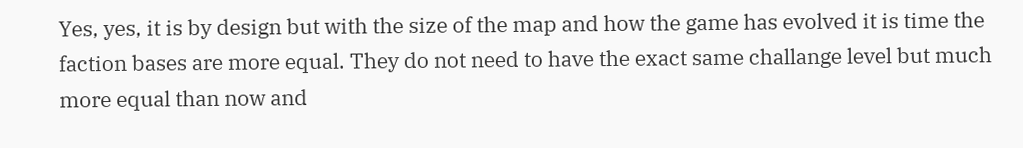Yes, yes, it is by design but with the size of the map and how the game has evolved it is time the faction bases are more equal. They do not need to have the exact same challange level but much more equal than now and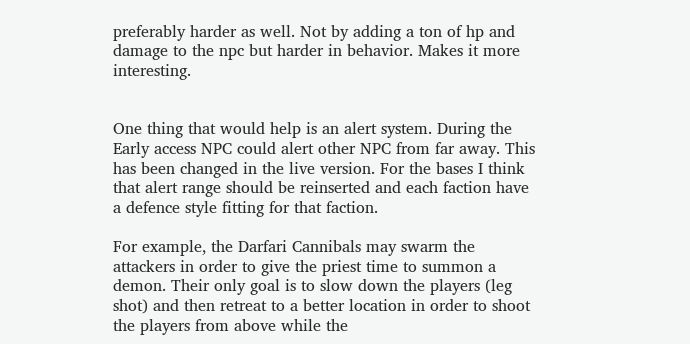preferably harder as well. Not by adding a ton of hp and damage to the npc but harder in behavior. Makes it more interesting.


One thing that would help is an alert system. During the Early access NPC could alert other NPC from far away. This has been changed in the live version. For the bases I think that alert range should be reinserted and each faction have a defence style fitting for that faction.

For example, the Darfari Cannibals may swarm the attackers in order to give the priest time to summon a demon. Their only goal is to slow down the players (leg shot) and then retreat to a better location in order to shoot the players from above while the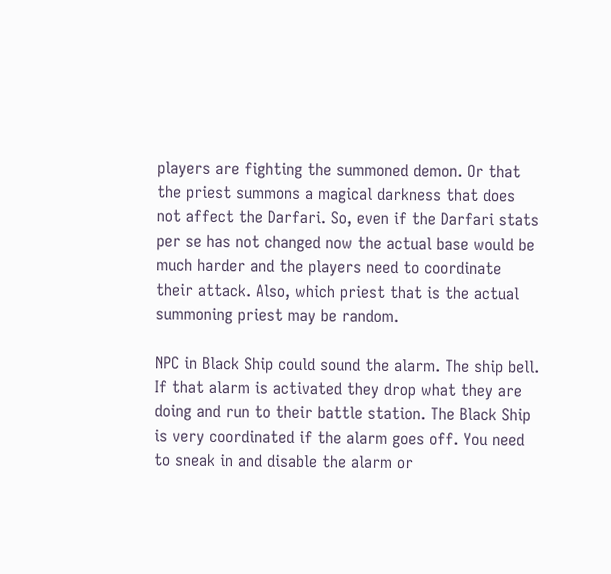players are fighting the summoned demon. Or that the priest summons a magical darkness that does not affect the Darfari. So, even if the Darfari stats per se has not changed now the actual base would be much harder and the players need to coordinate their attack. Also, which priest that is the actual summoning priest may be random.

NPC in Black Ship could sound the alarm. The ship bell. If that alarm is activated they drop what they are doing and run to their battle station. The Black Ship is very coordinated if the alarm goes off. You need to sneak in and disable the alarm or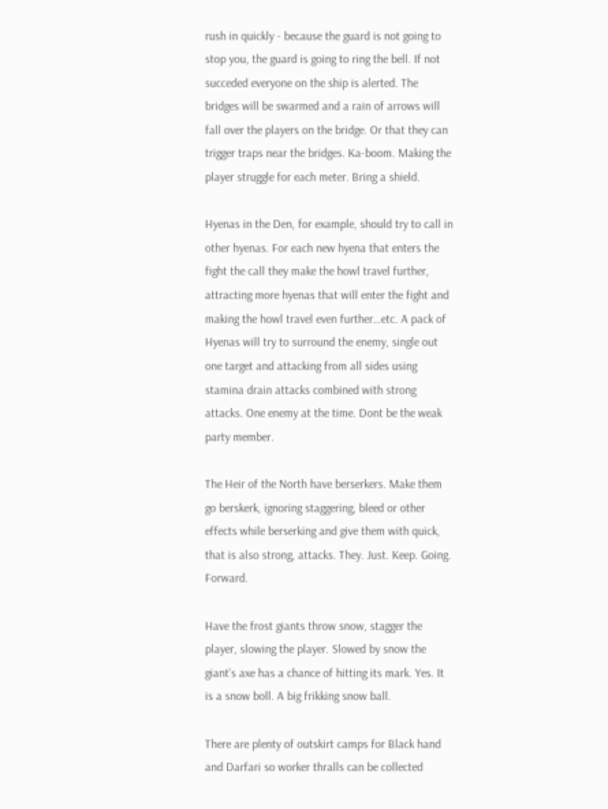rush in quickly - because the guard is not going to stop you, the guard is going to ring the bell. If not succeded everyone on the ship is alerted. The bridges will be swarmed and a rain of arrows will fall over the players on the bridge. Or that they can trigger traps near the bridges. Ka-boom. Making the player struggle for each meter. Bring a shield.

Hyenas in the Den, for example, should try to call in other hyenas. For each new hyena that enters the fight the call they make the howl travel further, attracting more hyenas that will enter the fight and making the howl travel even further…etc. A pack of Hyenas will try to surround the enemy, single out one target and attacking from all sides using stamina drain attacks combined with strong attacks. One enemy at the time. Dont be the weak party member.

The Heir of the North have berserkers. Make them go berskerk, ignoring staggering, bleed or other effects while berserking and give them with quick, that is also strong, attacks. They. Just. Keep. Going. Forward.

Have the frost giants throw snow, stagger the player, slowing the player. Slowed by snow the giant’s axe has a chance of hitting its mark. Yes. It is a snow boll. A big frikking snow ball.

There are plenty of outskirt camps for Black hand and Darfari so worker thralls can be collected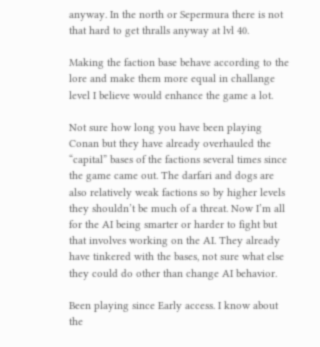anyway. In the north or Sepermura there is not that hard to get thralls anyway at lvl 40.

Making the faction base behave according to the lore and make them more equal in challange level I believe would enhance the game a lot.

Not sure how long you have been playing Conan but they have already overhauled the “capital” bases of the factions several times since the game came out. The darfari and dogs are also relatively weak factions so by higher levels they shouldn’t be much of a threat. Now I’m all for the AI being smarter or harder to fight but that involves working on the AI. They already have tinkered with the bases, not sure what else they could do other than change AI behavior.

Been playing since Early access. I know about the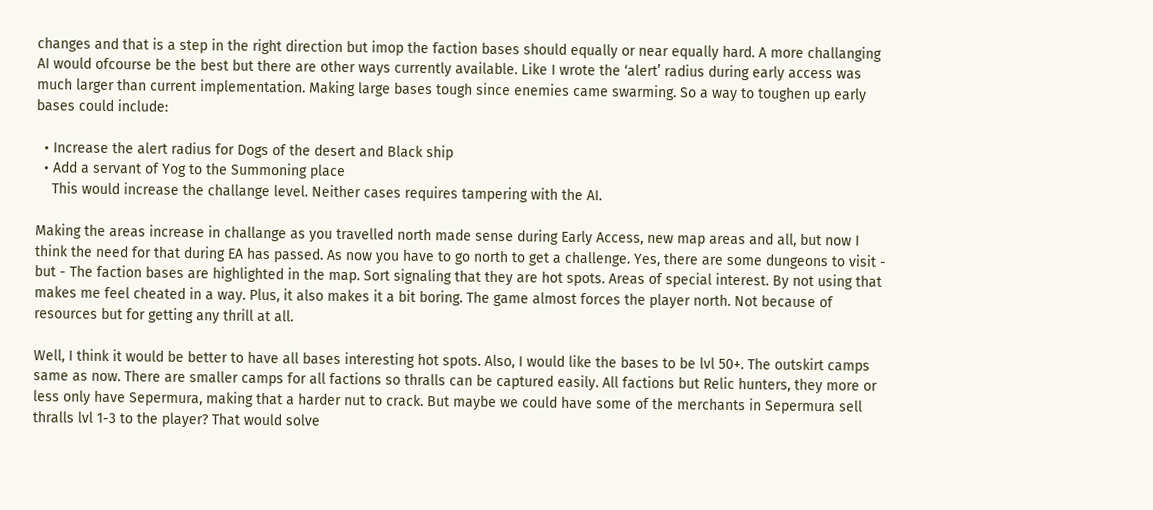changes and that is a step in the right direction but imop the faction bases should equally or near equally hard. A more challanging AI would ofcourse be the best but there are other ways currently available. Like I wrote the ‘alert’ radius during early access was much larger than current implementation. Making large bases tough since enemies came swarming. So a way to toughen up early bases could include:

  • Increase the alert radius for Dogs of the desert and Black ship
  • Add a servant of Yog to the Summoning place
    This would increase the challange level. Neither cases requires tampering with the AI.

Making the areas increase in challange as you travelled north made sense during Early Access, new map areas and all, but now I think the need for that during EA has passed. As now you have to go north to get a challenge. Yes, there are some dungeons to visit - but - The faction bases are highlighted in the map. Sort signaling that they are hot spots. Areas of special interest. By not using that makes me feel cheated in a way. Plus, it also makes it a bit boring. The game almost forces the player north. Not because of resources but for getting any thrill at all.

Well, I think it would be better to have all bases interesting hot spots. Also, I would like the bases to be lvl 50+. The outskirt camps same as now. There are smaller camps for all factions so thralls can be captured easily. All factions but Relic hunters, they more or less only have Sepermura, making that a harder nut to crack. But maybe we could have some of the merchants in Sepermura sell thralls lvl 1-3 to the player? That would solve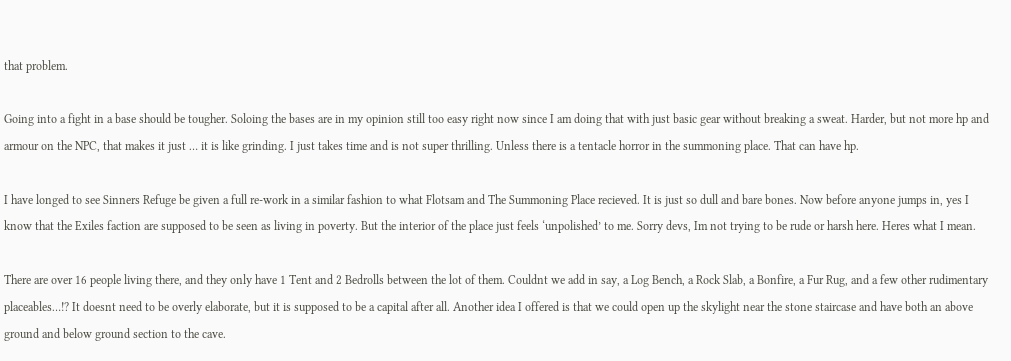that problem.

Going into a fight in a base should be tougher. Soloing the bases are in my opinion still too easy right now since I am doing that with just basic gear without breaking a sweat. Harder, but not more hp and armour on the NPC, that makes it just … it is like grinding. I just takes time and is not super thrilling. Unless there is a tentacle horror in the summoning place. That can have hp.

I have longed to see Sinners Refuge be given a full re-work in a similar fashion to what Flotsam and The Summoning Place recieved. It is just so dull and bare bones. Now before anyone jumps in, yes I know that the Exiles faction are supposed to be seen as living in poverty. But the interior of the place just feels ‘unpolished’ to me. Sorry devs, Im not trying to be rude or harsh here. Heres what I mean.

There are over 16 people living there, and they only have 1 Tent and 2 Bedrolls between the lot of them. Couldnt we add in say, a Log Bench, a Rock Slab, a Bonfire, a Fur Rug, and a few other rudimentary placeables…!? It doesnt need to be overly elaborate, but it is supposed to be a capital after all. Another idea I offered is that we could open up the skylight near the stone staircase and have both an above ground and below ground section to the cave.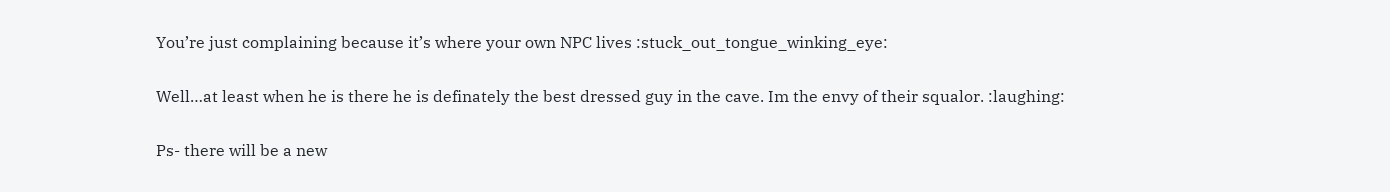You’re just complaining because it’s where your own NPC lives :stuck_out_tongue_winking_eye:

Well…at least when he is there he is definately the best dressed guy in the cave. Im the envy of their squalor. :laughing:

Ps- there will be a new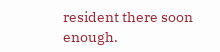resident there soon enough.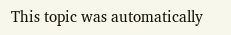This topic was automatically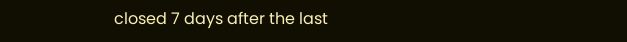closed 7 days after the last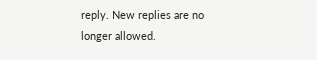reply. New replies are no longer allowed.